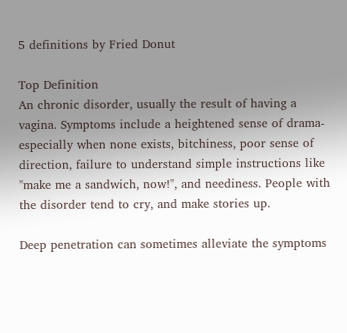5 definitions by Fried Donut

Top Definition
An chronic disorder, usually the result of having a vagina. Symptoms include a heightened sense of drama- especially when none exists, bitchiness, poor sense of direction, failure to understand simple instructions like "make me a sandwich, now!", and neediness. People with the disorder tend to cry, and make stories up.

Deep penetration can sometimes alleviate the symptoms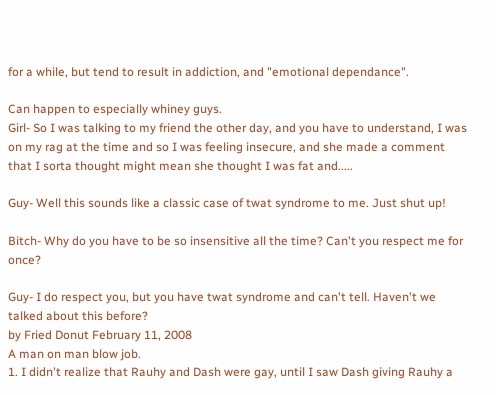for a while, but tend to result in addiction, and "emotional dependance".

Can happen to especially whiney guys.
Girl- So I was talking to my friend the other day, and you have to understand, I was on my rag at the time and so I was feeling insecure, and she made a comment that I sorta thought might mean she thought I was fat and.....

Guy- Well this sounds like a classic case of twat syndrome to me. Just shut up!

Bitch- Why do you have to be so insensitive all the time? Can't you respect me for once?

Guy- I do respect you, but you have twat syndrome and can't tell. Haven't we talked about this before?
by Fried Donut February 11, 2008
A man on man blow job.
1. I didn't realize that Rauhy and Dash were gay, until I saw Dash giving Rauhy a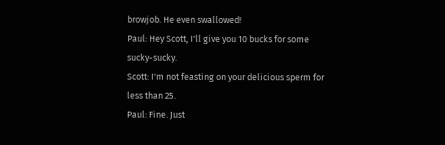browjob. He even swallowed!
Paul: Hey Scott, I'll give you 10 bucks for some sucky-sucky.
Scott: I'm not feasting on your delicious sperm for less than 25.
Paul: Fine. Just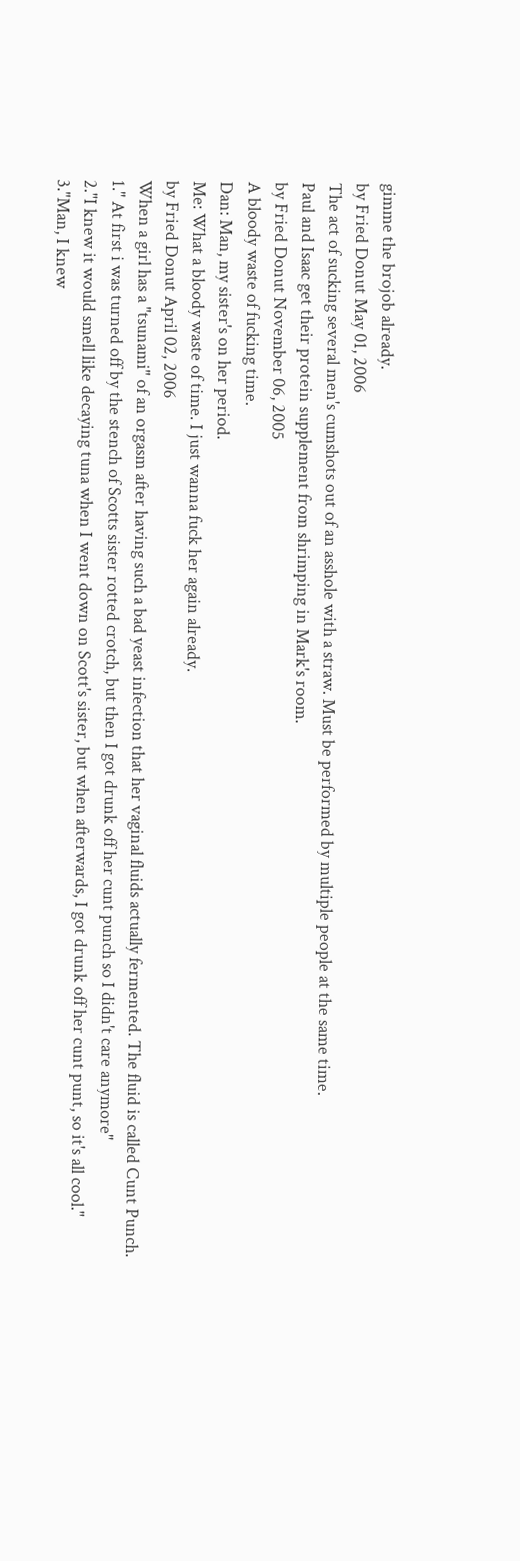gimme the brojob already.
by Fried Donut May 01, 2006
The act of sucking several men's cumshots out of an asshole with a straw. Must be performed by multiple people at the same time.
Paul and Isaac get their protein supplement from shrimping in Mark's room.
by Fried Donut November 06, 2005
A bloody waste of fucking time.
Dan: Man, my sister's on her period.
Me: What a bloody waste of time. I just wanna fuck her again already.
by Fried Donut April 02, 2006
When a girl has a "tsunami" of an orgasm after having such a bad yeast infection that her vaginal fluids actually fermented. The fluid is called Cunt Punch.
1." At first i was turned off by the stench of Scotts sister rotted crotch, but then I got drunk off her cunt punch so I didn't care anymore"
2."I knew it would smell like decaying tuna when I went down on Scott's sister, but when afterwards, I got drunk off her cunt punt, so it's all cool."
3."Man, I knew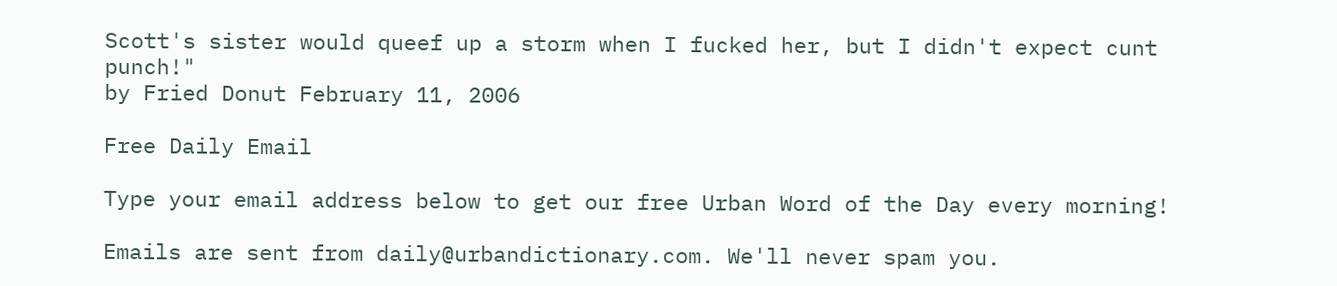Scott's sister would queef up a storm when I fucked her, but I didn't expect cunt punch!"
by Fried Donut February 11, 2006

Free Daily Email

Type your email address below to get our free Urban Word of the Day every morning!

Emails are sent from daily@urbandictionary.com. We'll never spam you.